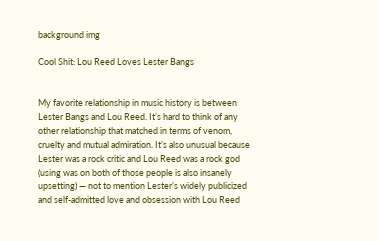background img

Cool Shit: Lou Reed Loves Lester Bangs


My favorite relationship in music history is between Lester Bangs and Lou Reed. It’s hard to think of any other relationship that matched in terms of venom, cruelty and mutual admiration. It’s also unusual because Lester was a rock critic and Lou Reed was a rock god (using was on both of those people is also insanely upsetting) — not to mention Lester’s widely publicized and self-admitted love and obsession with Lou Reed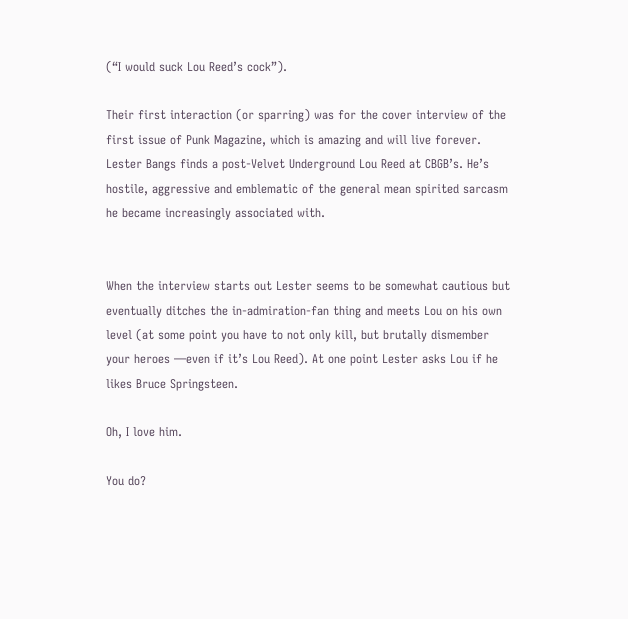(“I would suck Lou Reed’s cock”).

Their first interaction (or sparring) was for the cover interview of the first issue of Punk Magazine, which is amazing and will live forever. Lester Bangs finds a post-Velvet Underground Lou Reed at CBGB’s. He’s hostile, aggressive and emblematic of the general mean spirited sarcasm he became increasingly associated with.


When the interview starts out Lester seems to be somewhat cautious but eventually ditches the in-admiration-fan thing and meets Lou on his own level (at some point you have to not only kill, but brutally dismember your heroes —even if it’s Lou Reed). At one point Lester asks Lou if he likes Bruce Springsteen.

Oh, I love him.

You do?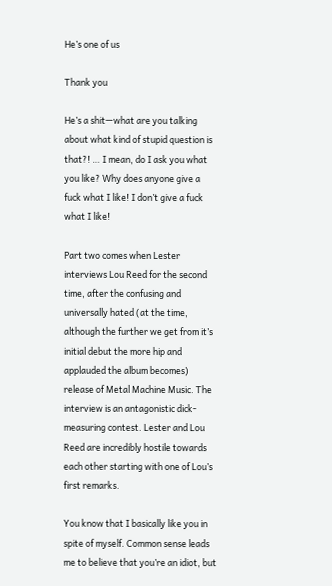He’s one of us

Thank you

He’s a shit—what are you talking about what kind of stupid question is that?! … I mean, do I ask you what you like? Why does anyone give a fuck what I like! I don’t give a fuck what I like!

Part two comes when Lester interviews Lou Reed for the second time, after the confusing and universally hated (at the time, although the further we get from it’s initial debut the more hip and applauded the album becomes) release of Metal Machine Music. The interview is an antagonistic dick-measuring contest. Lester and Lou Reed are incredibly hostile towards each other starting with one of Lou’s first remarks.

You know that I basically like you in spite of myself. Common sense leads me to believe that you’re an idiot, but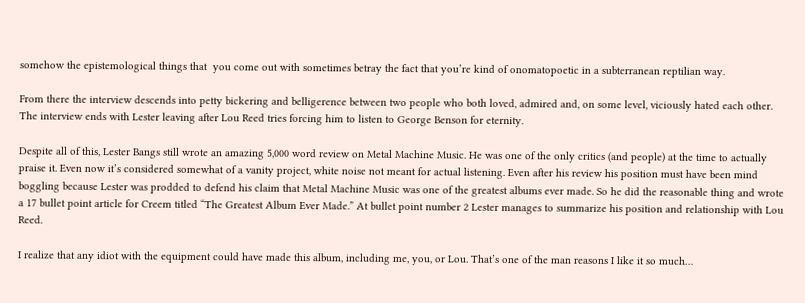somehow the epistemological things that  you come out with sometimes betray the fact that you’re kind of onomatopoetic in a subterranean reptilian way.

From there the interview descends into petty bickering and belligerence between two people who both loved, admired and, on some level, viciously hated each other. The interview ends with Lester leaving after Lou Reed tries forcing him to listen to George Benson for eternity.

Despite all of this, Lester Bangs still wrote an amazing 5,000 word review on Metal Machine Music. He was one of the only critics (and people) at the time to actually praise it. Even now it’s considered somewhat of a vanity project, white noise not meant for actual listening. Even after his review his position must have been mind boggling because Lester was prodded to defend his claim that Metal Machine Music was one of the greatest albums ever made. So he did the reasonable thing and wrote a 17 bullet point article for Creem titled “The Greatest Album Ever Made.” At bullet point number 2 Lester manages to summarize his position and relationship with Lou Reed.

I realize that any idiot with the equipment could have made this album, including me, you, or Lou. That’s one of the man reasons I like it so much…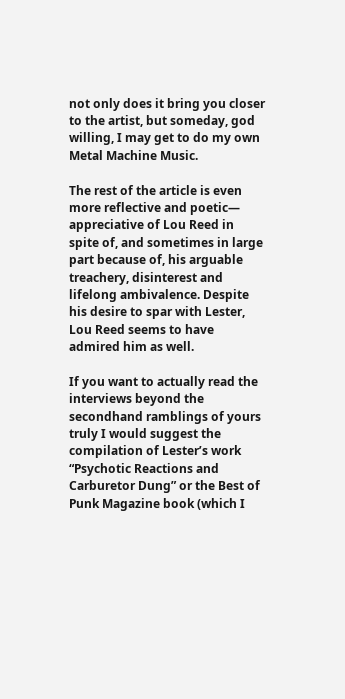not only does it bring you closer to the artist, but someday, god willing, I may get to do my own Metal Machine Music.

The rest of the article is even more reflective and poetic— appreciative of Lou Reed in spite of, and sometimes in large part because of, his arguable treachery, disinterest and lifelong ambivalence. Despite his desire to spar with Lester, Lou Reed seems to have admired him as well.

If you want to actually read the interviews beyond the secondhand ramblings of yours truly I would suggest the compilation of Lester’s work “Psychotic Reactions and Carburetor Dung” or the Best of Punk Magazine book (which I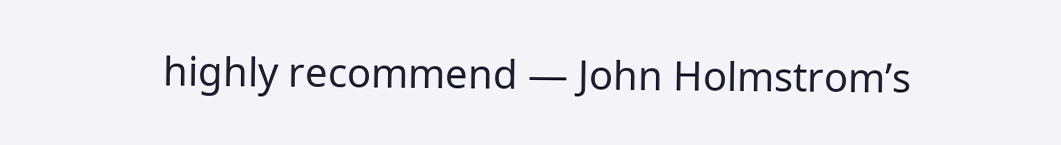highly recommend — John Holmstrom’s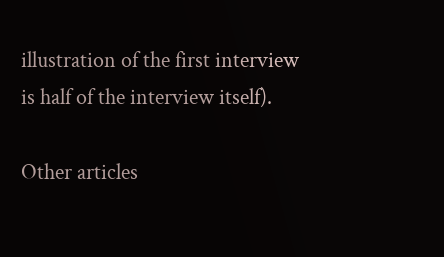illustration of the first interview is half of the interview itself).

Other articles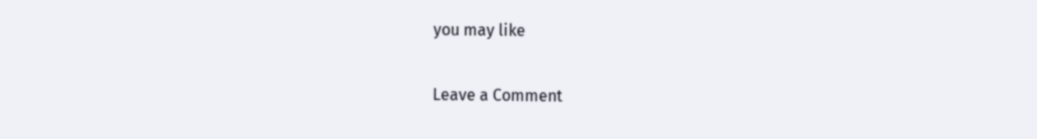you may like

Leave a Comment